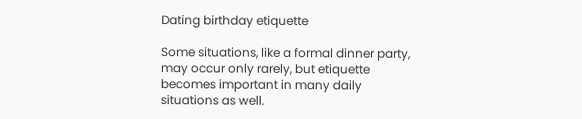Dating birthday etiquette

Some situations, like a formal dinner party, may occur only rarely, but etiquette becomes important in many daily situations as well.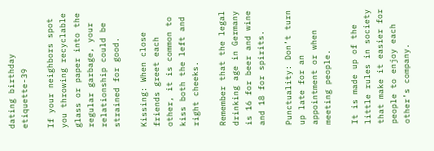dating birthday etiquette-39

If your neighbors spot you throwing recyclable glass or paper into the regular garbage, your relationship could be strained for good.

Kissing: When close friends greet each other, it is common to kiss both the left and right cheeks.

Remember that the legal drinking age in Germany is 16 for beer and wine and 18 for spirits.

Punctuality: Don’t turn up late for an appointment or when meeting people.

It is made up of the little rules in society that make it easier for people to enjoy each other’s company.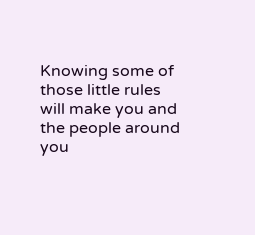Knowing some of those little rules will make you and the people around you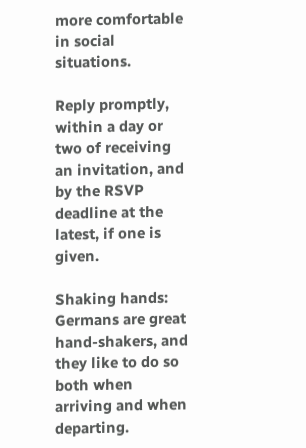more comfortable in social situations.

Reply promptly, within a day or two of receiving an invitation, and by the RSVP deadline at the latest, if one is given.

Shaking hands: Germans are great hand-shakers, and they like to do so both when arriving and when departing.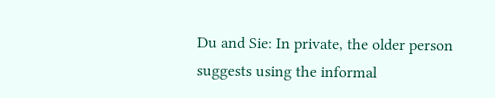Du and Sie: In private, the older person suggests using the informal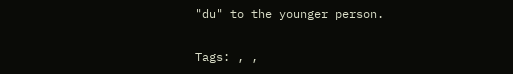"du" to the younger person.

Tags: , ,